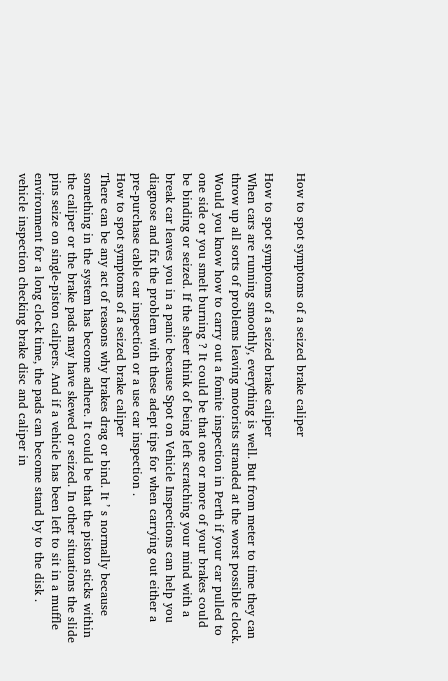How to spot symptoms of a seized brake caliper

How to spot symptoms of a seized brake caliper
When cars are running smoothly, everything is well. But from meter to time they can throw up all sorts of problems leaving motorists stranded at the worst possible clock. Would you know how to carry out a fomite inspection in Perth if your car pulled to one side or you smelt burning ? It could be that one or more of your brakes could be binding or seized. If the sheer think of being left scratching your mind with a break car leaves you in a panic because Spot on Vehicle Inspections can help you diagnose and fix the problem with these adept tips for when carrying out either a pre-purchase cable car inspection or a use car inspection .
How to spot symptoms of a seized brake caliper
There can be any act of reasons why brakes drag or bind. It ’ s normally because something in the system has become adhere. It could be that the piston sticks within the caliper or the brake pads may have skewed or seized. In other situations the slide pins seize on single-piston calipers. And if a vehicle has been left to sit in a muffle environment for a long clock time, the pads can become stand by to the disk .
vehicle inspection checking brake disc and caliper in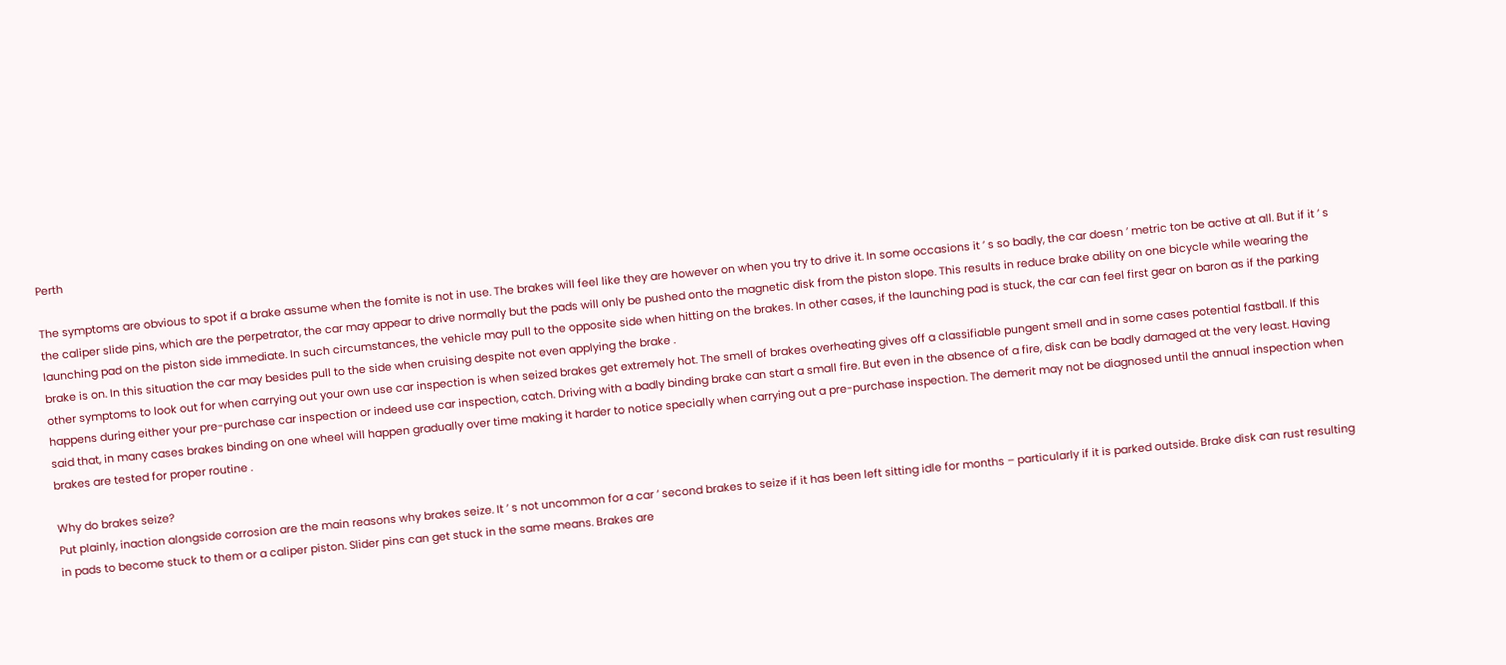Perth

The symptoms are obvious to spot if a brake assume when the fomite is not in use. The brakes will feel like they are however on when you try to drive it. In some occasions it ’ s so badly, the car doesn ’ metric ton be active at all. But if it ’ s the caliper slide pins, which are the perpetrator, the car may appear to drive normally but the pads will only be pushed onto the magnetic disk from the piston slope. This results in reduce brake ability on one bicycle while wearing the launching pad on the piston side immediate. In such circumstances, the vehicle may pull to the opposite side when hitting on the brakes. In other cases, if the launching pad is stuck, the car can feel first gear on baron as if the parking brake is on. In this situation the car may besides pull to the side when cruising despite not even applying the brake .
other symptoms to look out for when carrying out your own use car inspection is when seized brakes get extremely hot. The smell of brakes overheating gives off a classifiable pungent smell and in some cases potential fastball. If this happens during either your pre-purchase car inspection or indeed use car inspection, catch. Driving with a badly binding brake can start a small fire. But even in the absence of a fire, disk can be badly damaged at the very least. Having said that, in many cases brakes binding on one wheel will happen gradually over time making it harder to notice specially when carrying out a pre-purchase inspection. The demerit may not be diagnosed until the annual inspection when brakes are tested for proper routine .

Why do brakes seize?
Put plainly, inaction alongside corrosion are the main reasons why brakes seize. It ’ s not uncommon for a car ’ second brakes to seize if it has been left sitting idle for months – particularly if it is parked outside. Brake disk can rust resulting in pads to become stuck to them or a caliper piston. Slider pins can get stuck in the same means. Brakes are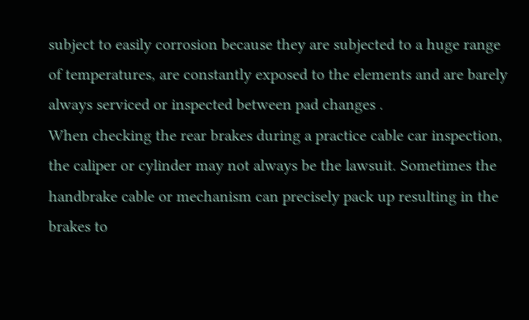subject to easily corrosion because they are subjected to a huge range of temperatures, are constantly exposed to the elements and are barely always serviced or inspected between pad changes .
When checking the rear brakes during a practice cable car inspection, the caliper or cylinder may not always be the lawsuit. Sometimes the handbrake cable or mechanism can precisely pack up resulting in the brakes to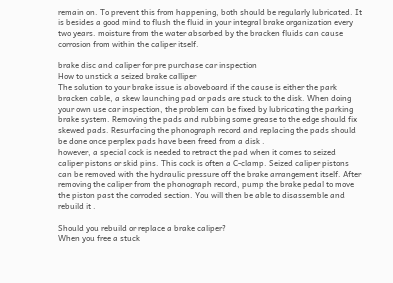remain on. To prevent this from happening, both should be regularly lubricated. It is besides a good mind to flush the fluid in your integral brake organization every two years. moisture from the water absorbed by the bracken fluids can cause corrosion from within the caliper itself.

brake disc and caliper for pre purchase car inspection
How to unstick a seized brake calliper
The solution to your brake issue is aboveboard if the cause is either the park bracken cable, a skew launching pad or pads are stuck to the disk. When doing your own use car inspection, the problem can be fixed by lubricating the parking brake system. Removing the pads and rubbing some grease to the edge should fix skewed pads. Resurfacing the phonograph record and replacing the pads should be done once perplex pads have been freed from a disk .
however, a special cock is needed to retract the pad when it comes to seized caliper pistons or skid pins. This cock is often a C-clamp. Seized caliper pistons can be removed with the hydraulic pressure off the brake arrangement itself. After removing the caliper from the phonograph record, pump the brake pedal to move the piston past the corroded section. You will then be able to disassemble and rebuild it .

Should you rebuild or replace a brake caliper?
When you free a stuck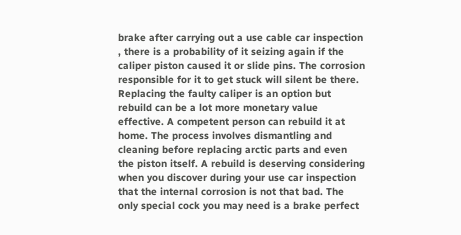brake after carrying out a use cable car inspection , there is a probability of it seizing again if the caliper piston caused it or slide pins. The corrosion responsible for it to get stuck will silent be there. Replacing the faulty caliper is an option but rebuild can be a lot more monetary value effective. A competent person can rebuild it at home. The process involves dismantling and cleaning before replacing arctic parts and even the piston itself. A rebuild is deserving considering when you discover during your use car inspection that the internal corrosion is not that bad. The only special cock you may need is a brake perfect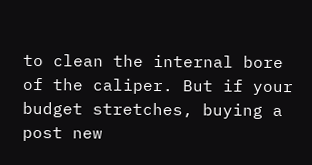to clean the internal bore of the caliper. But if your budget stretches, buying a post new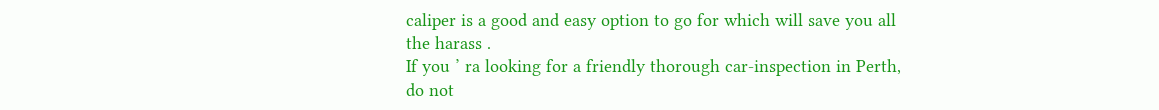caliper is a good and easy option to go for which will save you all the harass .
If you ’ ra looking for a friendly thorough car-inspection in Perth, do not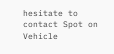hesitate to contact Spot on Vehicle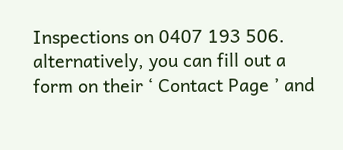Inspections on 0407 193 506. alternatively, you can fill out a form on their ‘ Contact Page ’ and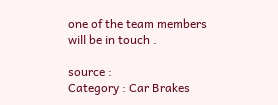one of the team members will be in touch .

source :
Category : Car Brakes